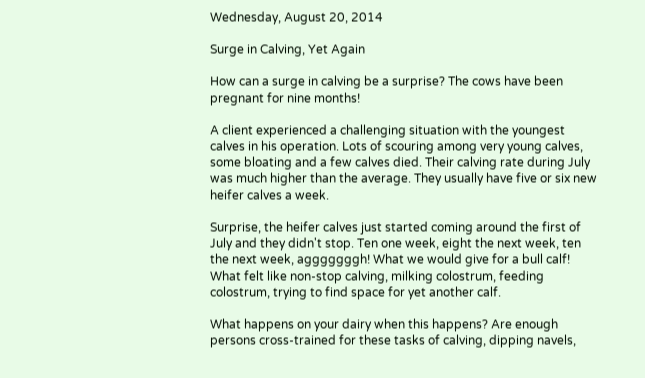Wednesday, August 20, 2014

Surge in Calving, Yet Again

How can a surge in calving be a surprise? The cows have been pregnant for nine months!

A client experienced a challenging situation with the youngest calves in his operation. Lots of scouring among very young calves, some bloating and a few calves died. Their calving rate during July was much higher than the average. They usually have five or six new heifer calves a week.

Surprise, the heifer calves just started coming around the first of July and they didn't stop. Ten one week, eight the next week, ten the next week, agggggggh! What we would give for a bull calf! What felt like non-stop calving, milking colostrum, feeding colostrum, trying to find space for yet another calf.

What happens on your dairy when this happens? Are enough persons cross-trained for these tasks of calving, dipping navels,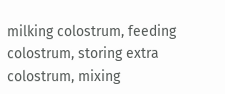milking colostrum, feeding colostrum, storing extra colostrum, mixing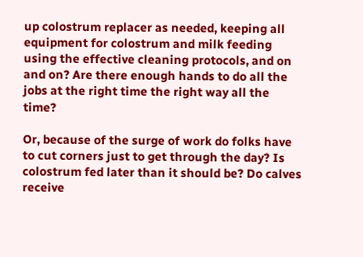up colostrum replacer as needed, keeping all equipment for colostrum and milk feeding using the effective cleaning protocols, and on and on? Are there enough hands to do all the jobs at the right time the right way all the time?

Or, because of the surge of work do folks have to cut corners just to get through the day? Is colostrum fed later than it should be? Do calves receive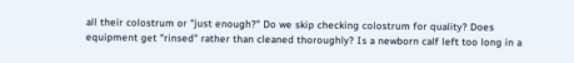all their colostrum or "just enough?" Do we skip checking colostrum for quality? Does equipment get "rinsed" rather than cleaned thoroughly? Is a newborn calf left too long in a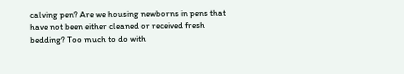calving pen? Are we housing newborns in pens that have not been either cleaned or received fresh bedding? Too much to do with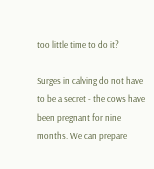too little time to do it?

Surges in calving do not have to be a secret - the cows have been pregnant for nine months. We can prepare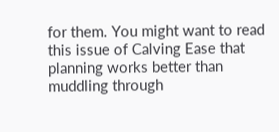for them. You might want to read this issue of Calving Ease that planning works better than muddling through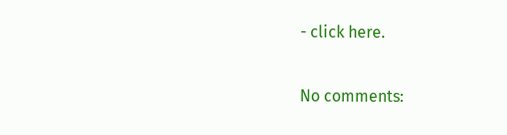- click here.

No comments: